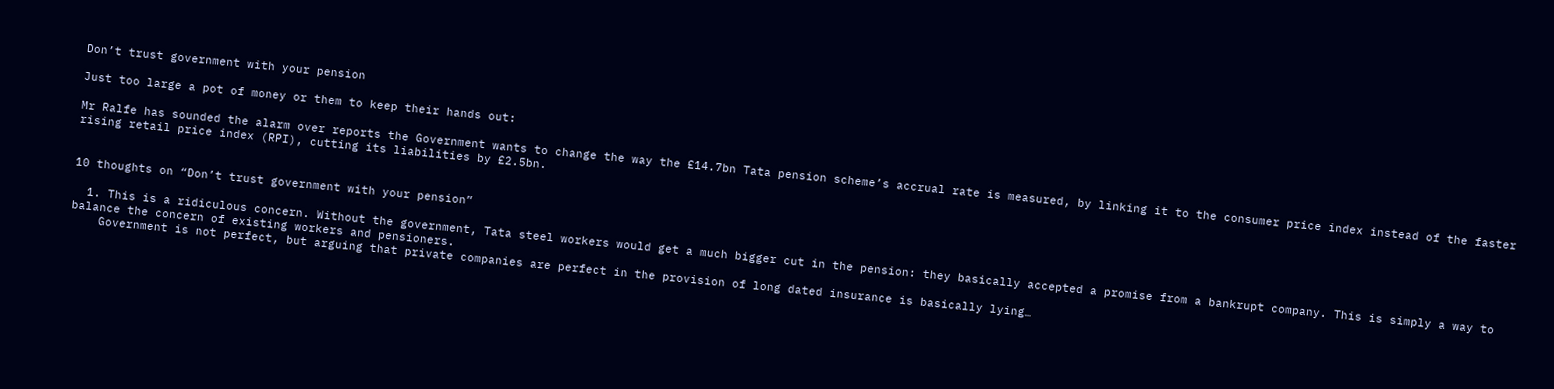Don’t trust government with your pension

Just too large a pot of money or them to keep their hands out:

Mr Ralfe has sounded the alarm over reports the Government wants to change the way the £14.7bn Tata pension scheme’s accrual rate is measured, by linking it to the consumer price index instead of the faster rising retail price index (RPI), cutting its liabilities by £2.5bn.


10 thoughts on “Don’t trust government with your pension”

  1. This is a ridiculous concern. Without the government, Tata steel workers would get a much bigger cut in the pension: they basically accepted a promise from a bankrupt company. This is simply a way to balance the concern of existing workers and pensioners.
    Government is not perfect, but arguing that private companies are perfect in the provision of long dated insurance is basically lying…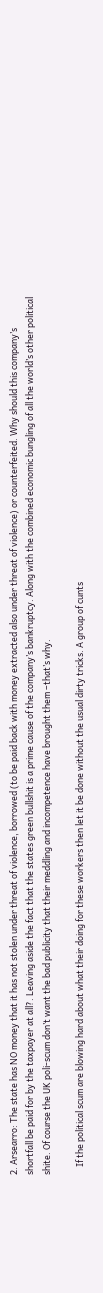2. Arsearro: The state has NO money that it has not stolen under threat of violence, borrowed (to be paid back with money extracted also under threat of violence) or counterfeited. Why should this company’s shortfall be paid for by the taxpayer at all?. Leaving aside the fact that the states green bullshit is a prime cause of the company’s bankruptcy. Along with the combined economic bungling of all the world’s other political shite. Of course the UK poli-scum don’t want the bad publicity that their meddling and incompetence have brought them –that’s why.

    If the political scum are blowing hard about what their doing for these workers then let it be done without the usual dirty tricks. A group of cunts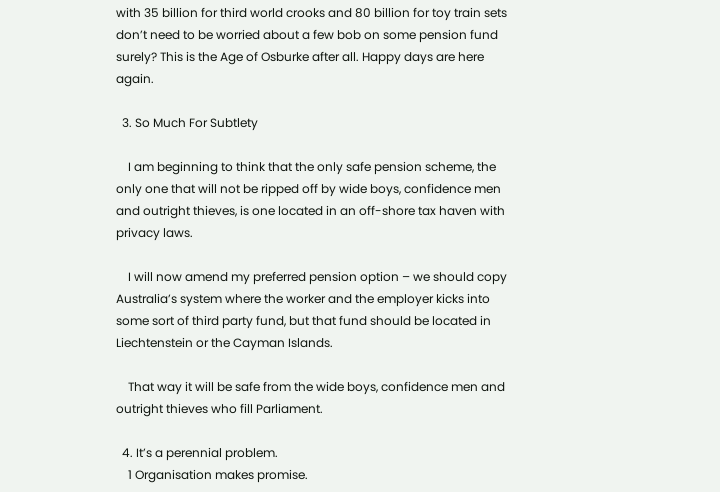with 35 billion for third world crooks and 80 billion for toy train sets don’t need to be worried about a few bob on some pension fund surely? This is the Age of Osburke after all. Happy days are here again.

  3. So Much For Subtlety

    I am beginning to think that the only safe pension scheme, the only one that will not be ripped off by wide boys, confidence men and outright thieves, is one located in an off-shore tax haven with privacy laws.

    I will now amend my preferred pension option – we should copy Australia’s system where the worker and the employer kicks into some sort of third party fund, but that fund should be located in Liechtenstein or the Cayman Islands.

    That way it will be safe from the wide boys, confidence men and outright thieves who fill Parliament.

  4. It’s a perennial problem.
    1 Organisation makes promise.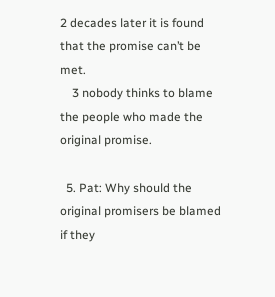2 decades later it is found that the promise can’t be met.
    3 nobody thinks to blame the people who made the original promise.

  5. Pat: Why should the original promisers be blamed if they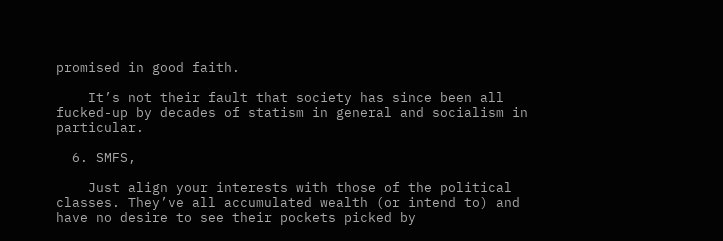promised in good faith.

    It’s not their fault that society has since been all fucked-up by decades of statism in general and socialism in particular.

  6. SMFS,

    Just align your interests with those of the political classes. They’ve all accumulated wealth (or intend to) and have no desire to see their pockets picked by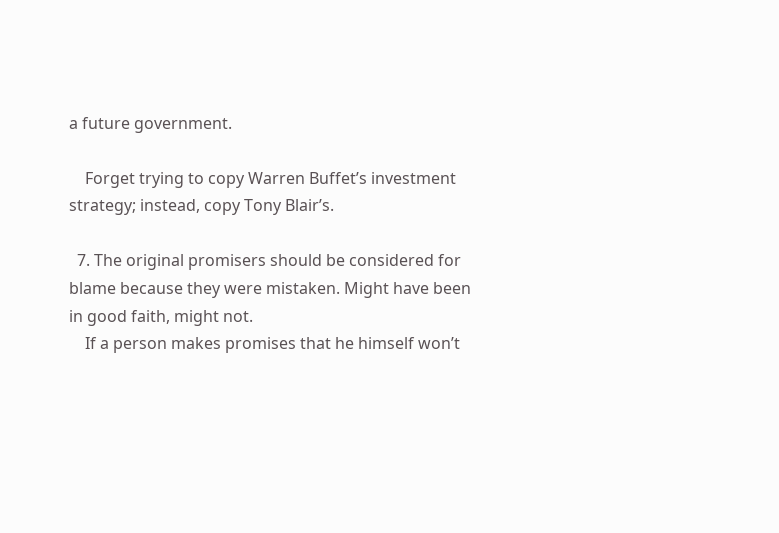a future government.

    Forget trying to copy Warren Buffet’s investment strategy; instead, copy Tony Blair’s.

  7. The original promisers should be considered for blame because they were mistaken. Might have been in good faith, might not.
    If a person makes promises that he himself won’t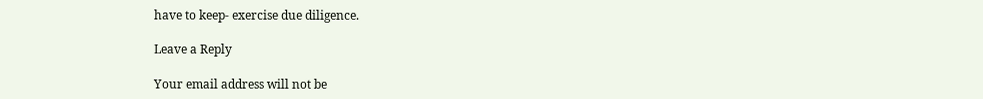have to keep- exercise due diligence.

Leave a Reply

Your email address will not be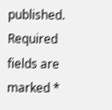published. Required fields are marked *